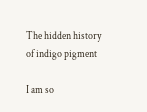The hidden history of indigo pigment

I am so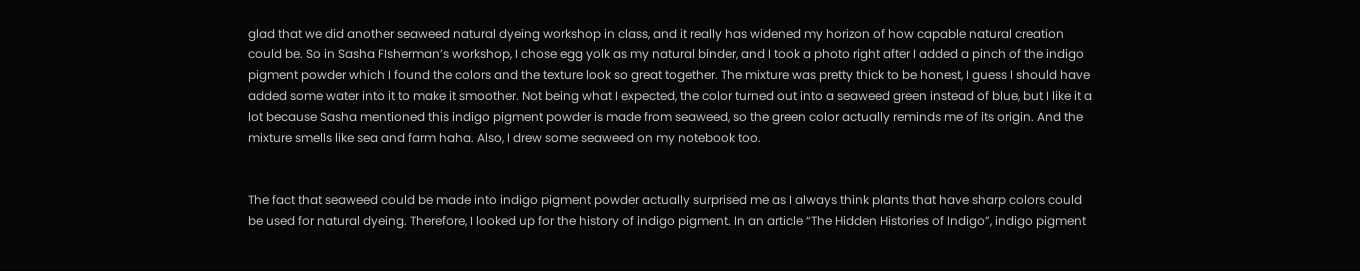glad that we did another seaweed natural dyeing workshop in class, and it really has widened my horizon of how capable natural creation could be. So in Sasha FIsherman’s workshop, I chose egg yolk as my natural binder, and I took a photo right after I added a pinch of the indigo pigment powder which I found the colors and the texture look so great together. The mixture was pretty thick to be honest, I guess I should have added some water into it to make it smoother. Not being what I expected, the color turned out into a seaweed green instead of blue, but I like it a lot because Sasha mentioned this indigo pigment powder is made from seaweed, so the green color actually reminds me of its origin. And the mixture smells like sea and farm haha. Also, I drew some seaweed on my notebook too.


The fact that seaweed could be made into indigo pigment powder actually surprised me as I always think plants that have sharp colors could be used for natural dyeing. Therefore, I looked up for the history of indigo pigment. In an article “The Hidden Histories of Indigo”, indigo pigment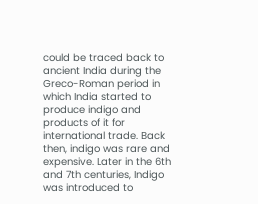could be traced back to ancient India during the Greco-Roman period in which India started to produce indigo and products of it for international trade. Back then, indigo was rare and expensive. Later in the 6th and 7th centuries, Indigo was introduced to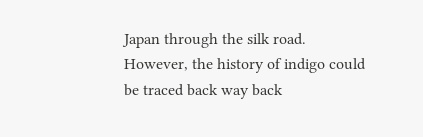Japan through the silk road. However, the history of indigo could be traced back way back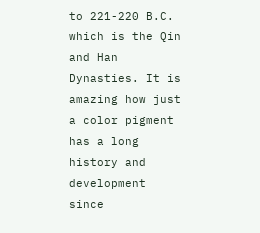to 221-220 B.C. which is the Qin and Han Dynasties. It is amazing how just a color pigment has a long history and development since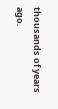thousands of years ago.